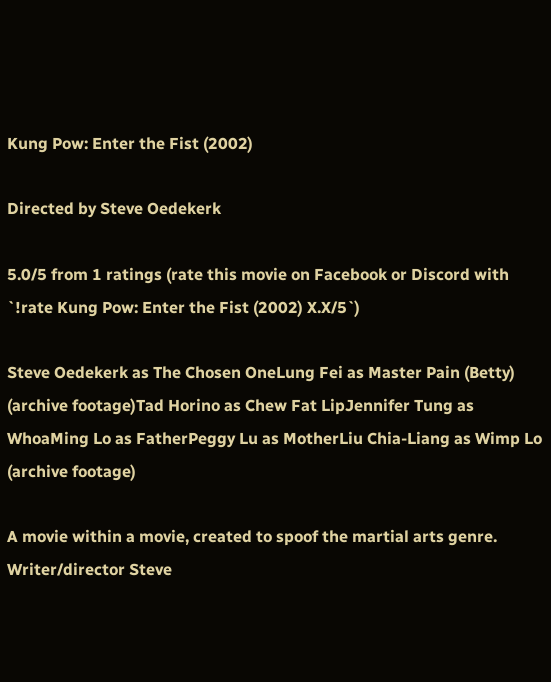Kung Pow: Enter the Fist (2002)

Directed by Steve Oedekerk

5.0/5 from 1 ratings (rate this movie on Facebook or Discord with `!rate Kung Pow: Enter the Fist (2002) X.X/5`)

Steve Oedekerk as The Chosen OneLung Fei as Master Pain (Betty) (archive footage)Tad Horino as Chew Fat LipJennifer Tung as WhoaMing Lo as FatherPeggy Lu as MotherLiu Chia-Liang as Wimp Lo (archive footage)

A movie within a movie, created to spoof the martial arts genre. Writer/director Steve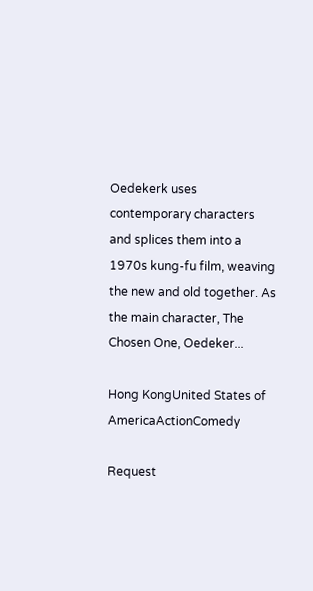Oedekerk uses contemporary characters and splices them into a 1970s kung-fu film, weaving the new and old together. As the main character, The Chosen One, Oedeker...

Hong KongUnited States of AmericaActionComedy

Request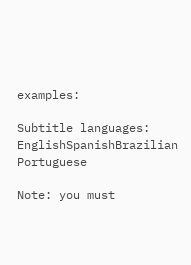examples:

Subtitle languages: EnglishSpanishBrazilian Portuguese

Note: you must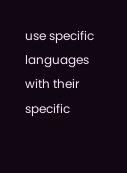use specific languages with their specific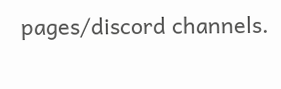pages/discord channels.